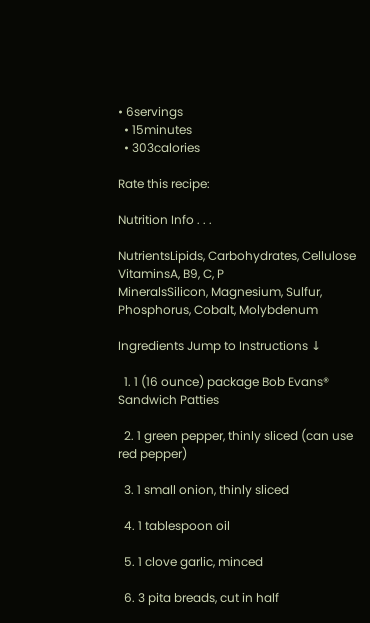• 6servings
  • 15minutes
  • 303calories

Rate this recipe:

Nutrition Info . . .

NutrientsLipids, Carbohydrates, Cellulose
VitaminsA, B9, C, P
MineralsSilicon, Magnesium, Sulfur, Phosphorus, Cobalt, Molybdenum

Ingredients Jump to Instructions ↓

  1. 1 (16 ounce) package Bob Evans® Sandwich Patties

  2. 1 green pepper, thinly sliced (can use red pepper)

  3. 1 small onion, thinly sliced

  4. 1 tablespoon oil

  5. 1 clove garlic, minced

  6. 3 pita breads, cut in half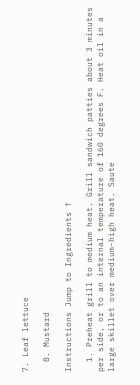7. Leaf lettuce

  8. Mustard

Instructions Jump to Ingredients ↑

  1. Preheat grill to medium heat. Grill sandwich patties about 3 minutes per side, or to an internal temperature of 160 degrees F. Heat oil in a large skillet over medium-high heat. Saute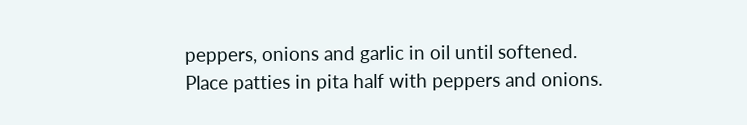peppers, onions and garlic in oil until softened. Place patties in pita half with peppers and onions.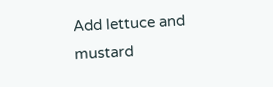Add lettuce and mustard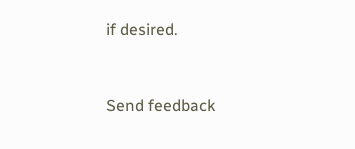if desired.


Send feedback